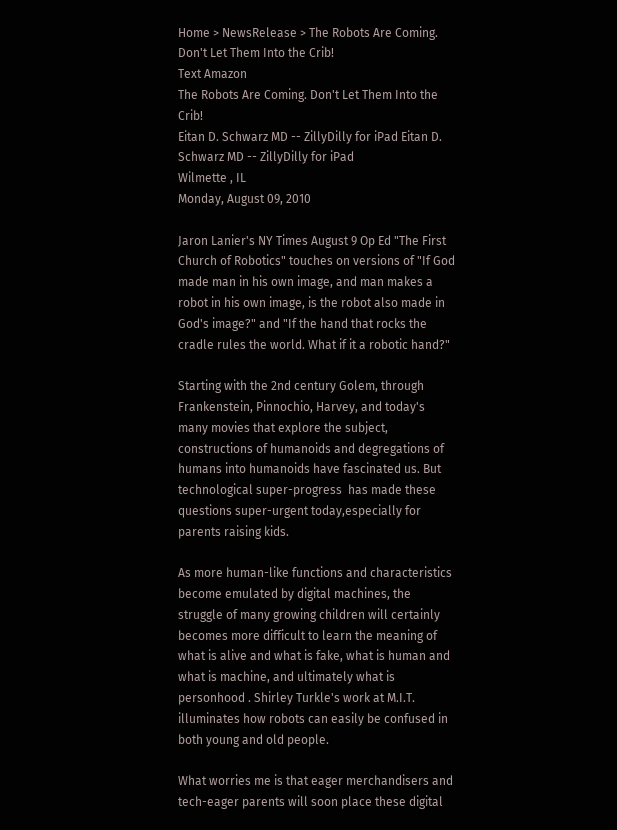Home > NewsRelease > The Robots Are Coming. Don't Let Them Into the Crib!
Text Amazon
The Robots Are Coming. Don't Let Them Into the Crib!
Eitan D. Schwarz MD -- ZillyDilly for iPad Eitan D. Schwarz MD -- ZillyDilly for iPad
Wilmette , IL
Monday, August 09, 2010

Jaron Lanier's NY Times August 9 Op Ed "The First Church of Robotics" touches on versions of "If God made man in his own image, and man makes a robot in his own image, is the robot also made in God's image?" and "If the hand that rocks the cradle rules the world. What if it a robotic hand?"

Starting with the 2nd century Golem, through Frankenstein, Pinnochio, Harvey, and today's many movies that explore the subject, constructions of humanoids and degregations of humans into humanoids have fascinated us. But technological super-progress  has made these questions super-urgent today,especially for parents raising kids.

As more human-like functions and characteristics become emulated by digital machines, the struggle of many growing children will certainly becomes more difficult to learn the meaning of what is alive and what is fake, what is human and what is machine, and ultimately what is personhood . Shirley Turkle's work at M.I.T. illuminates how robots can easily be confused in both young and old people.

What worries me is that eager merchandisers and tech-eager parents will soon place these digital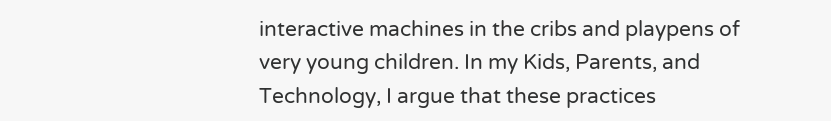interactive machines in the cribs and playpens of  very young children. In my Kids, Parents, and Technology, I argue that these practices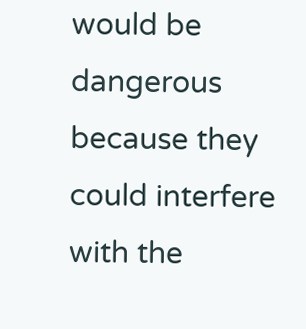would be dangerous because they could interfere with the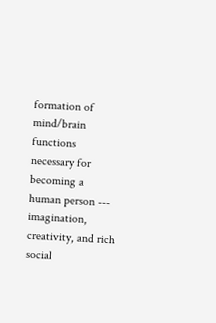formation of mind/brain functions necessary for becoming a human person --- imagination, creativity, and rich social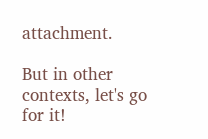attachment.

But in other contexts, let's go for it!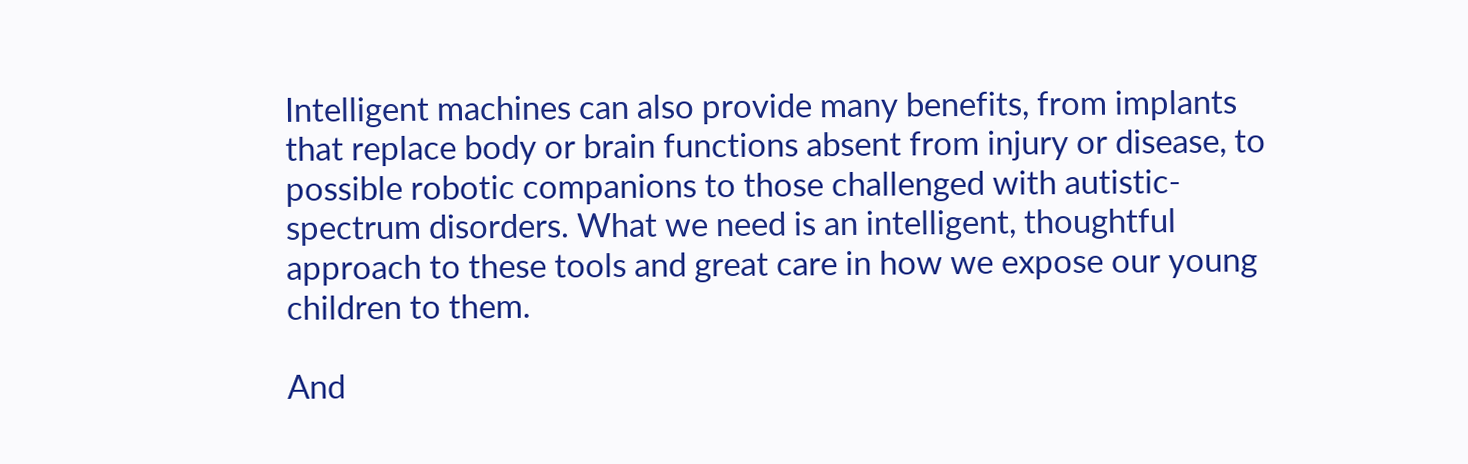Intelligent machines can also provide many benefits, from implants that replace body or brain functions absent from injury or disease, to possible robotic companions to those challenged with autistic-spectrum disorders. What we need is an intelligent, thoughtful approach to these tools and great care in how we expose our young children to them.

And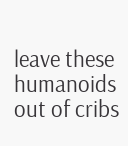leave these humanoids out of cribs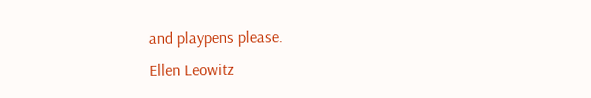and playpens please.
Ellen Leowitz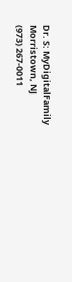Dr. S: MyDigitalFamily
Morristown, NJ
(973) 267-0011